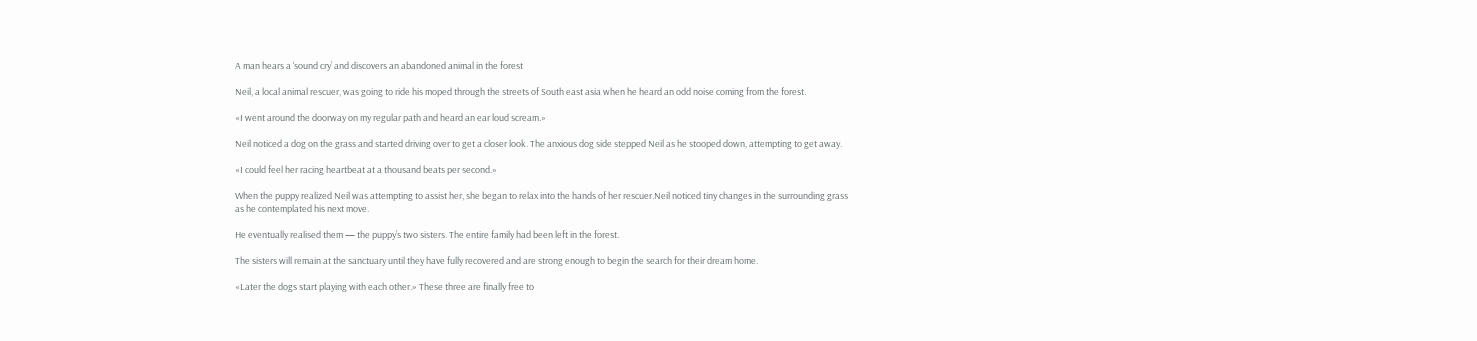A man hears a ‘sound cry’ and discovers an abandoned animal in the forest

Neil, a local animal rescuer, was going to ride his moped through the streets of South east asia when he heard an odd noise coming from the forest.

«I went around the doorway on my regular path and heard an ear loud scream.»

Neil noticed a dog on the grass and started driving over to get a closer look. The anxious dog side stepped Neil as he stooped down, attempting to get away.

«I could feel her racing heartbeat at a thousand beats per second.»

When the puppy realized Neil was attempting to assist her, she began to relax into the hands of her rescuer.Neil noticed tiny changes in the surrounding grass as he contemplated his next move.

He eventually realised them — the puppy’s two sisters. The entire family had been left in the forest.

The sisters will remain at the sanctuary until they have fully recovered and are strong enough to begin the search for their dream home.

«Later the dogs start playing with each other.» These three are finally free to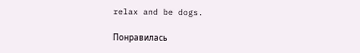relax and be dogs.

Понравилась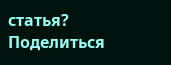статья? Поделиться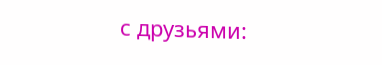с друзьями: